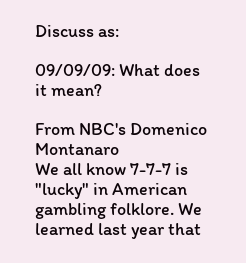Discuss as:

09/09/09: What does it mean?

From NBC's Domenico Montanaro
We all know 7-7-7 is "lucky" in American gambling folklore. We learned last year that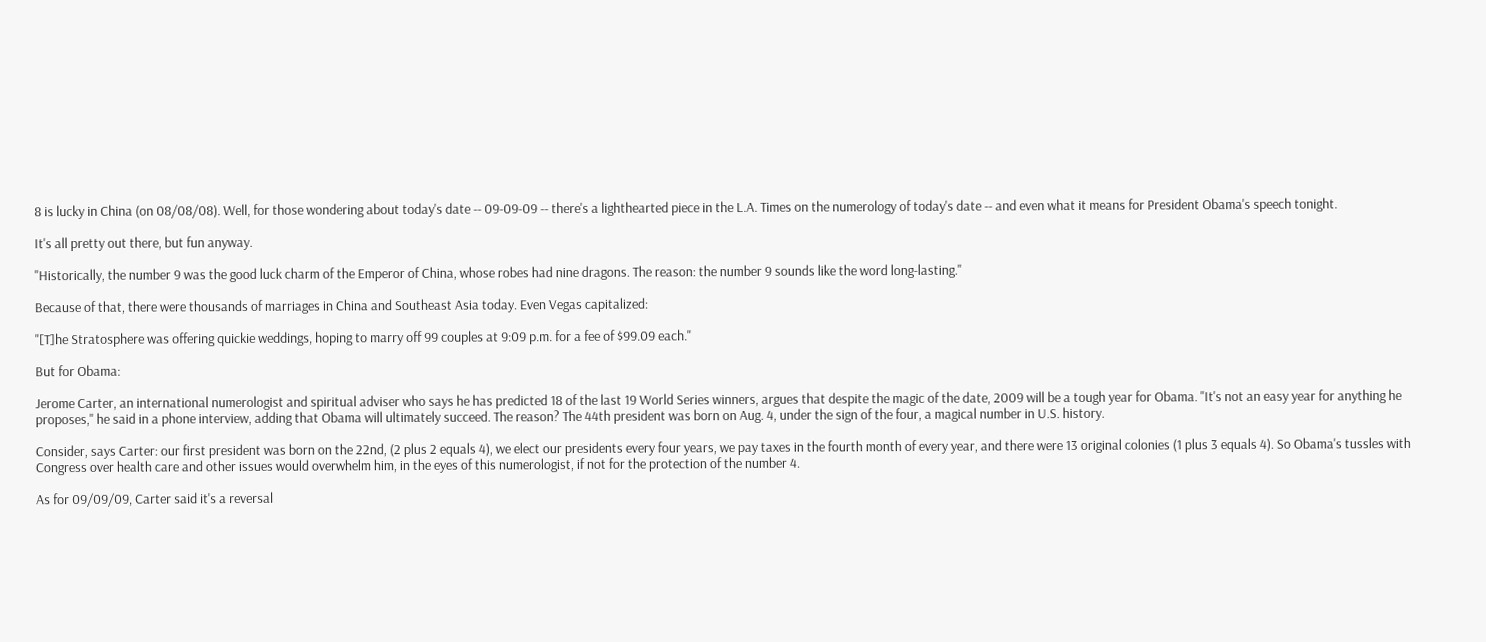8 is lucky in China (on 08/08/08). Well, for those wondering about today's date -- 09-09-09 -- there's a lighthearted piece in the L.A. Times on the numerology of today's date -- and even what it means for President Obama's speech tonight.

It's all pretty out there, but fun anyway.

"Historically, the number 9 was the good luck charm of the Emperor of China, whose robes had nine dragons. The reason: the number 9 sounds like the word long-lasting."

Because of that, there were thousands of marriages in China and Southeast Asia today. Even Vegas capitalized:

"[T]he Stratosphere was offering quickie weddings, hoping to marry off 99 couples at 9:09 p.m. for a fee of $99.09 each."

But for Obama:

Jerome Carter, an international numerologist and spiritual adviser who says he has predicted 18 of the last 19 World Series winners, argues that despite the magic of the date, 2009 will be a tough year for Obama. "It's not an easy year for anything he proposes," he said in a phone interview, adding that Obama will ultimately succeed. The reason? The 44th president was born on Aug. 4, under the sign of the four, a magical number in U.S. history.

Consider, says Carter: our first president was born on the 22nd, (2 plus 2 equals 4), we elect our presidents every four years, we pay taxes in the fourth month of every year, and there were 13 original colonies (1 plus 3 equals 4). So Obama's tussles with Congress over health care and other issues would overwhelm him, in the eyes of this numerologist, if not for the protection of the number 4.

As for 09/09/09, Carter said it's a reversal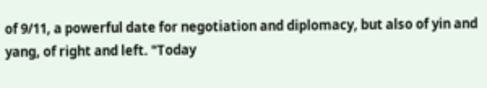of 9/11, a powerful date for negotiation and diplomacy, but also of yin and yang, of right and left. "Today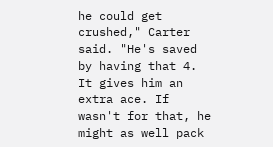he could get crushed," Carter said. "He's saved by having that 4. It gives him an extra ace. If wasn't for that, he might as well pack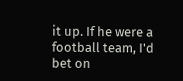it up. If he were a football team, I'd bet on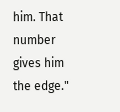him. That number gives him the edge."